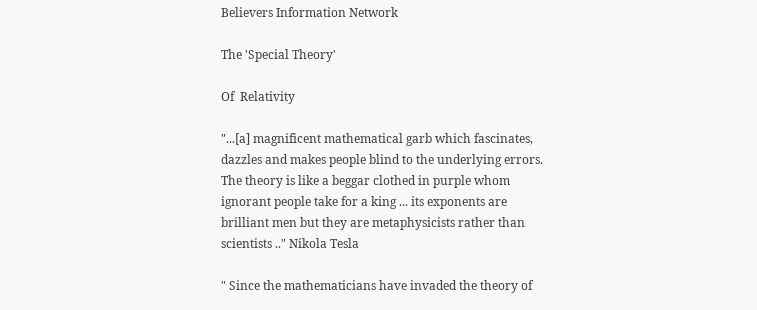Believers Information Network

The 'Special Theory'

Of  Relativity

"...[a] magnificent mathematical garb which fascinates, dazzles and makes people blind to the underlying errors. The theory is like a beggar clothed in purple whom ignorant people take for a king ... its exponents are brilliant men but they are metaphysicists rather than scientists .." Nikola Tesla

" Since the mathematicians have invaded the theory of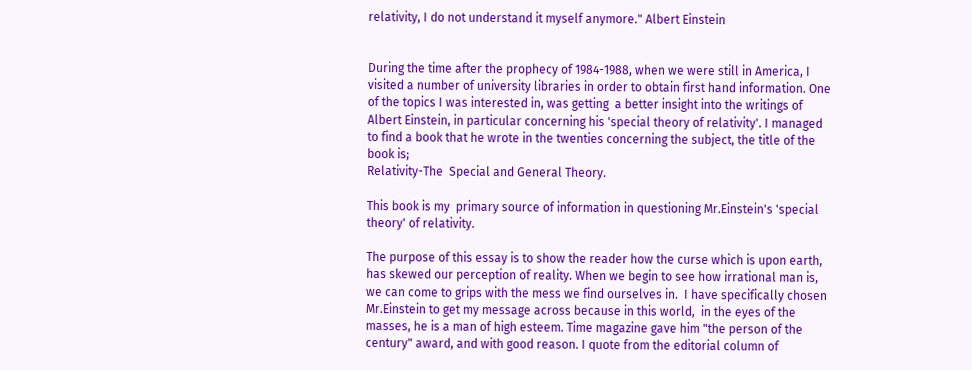relativity, I do not understand it myself anymore." Albert Einstein


During the time after the prophecy of 1984-1988, when we were still in America, I visited a number of university libraries in order to obtain first hand information. One of the topics I was interested in, was getting  a better insight into the writings of Albert Einstein, in particular concerning his 'special theory of relativity'. I managed to find a book that he wrote in the twenties concerning the subject, the title of the book is;
Relativity-The  Special and General Theory.

This book is my  primary source of information in questioning Mr.Einstein's 'special theory' of relativity.

The purpose of this essay is to show the reader how the curse which is upon earth, has skewed our perception of reality. When we begin to see how irrational man is, we can come to grips with the mess we find ourselves in.  I have specifically chosen Mr.Einstein to get my message across because in this world,  in the eyes of the masses, he is a man of high esteem. Time magazine gave him "the person of the century" award, and with good reason. I quote from the editorial column of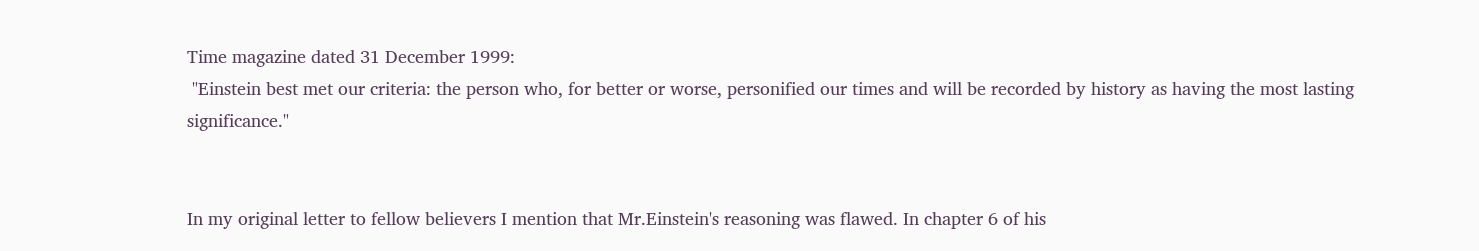Time magazine dated 31 December 1999:
 "Einstein best met our criteria: the person who, for better or worse, personified our times and will be recorded by history as having the most lasting significance."


In my original letter to fellow believers I mention that Mr.Einstein's reasoning was flawed. In chapter 6 of his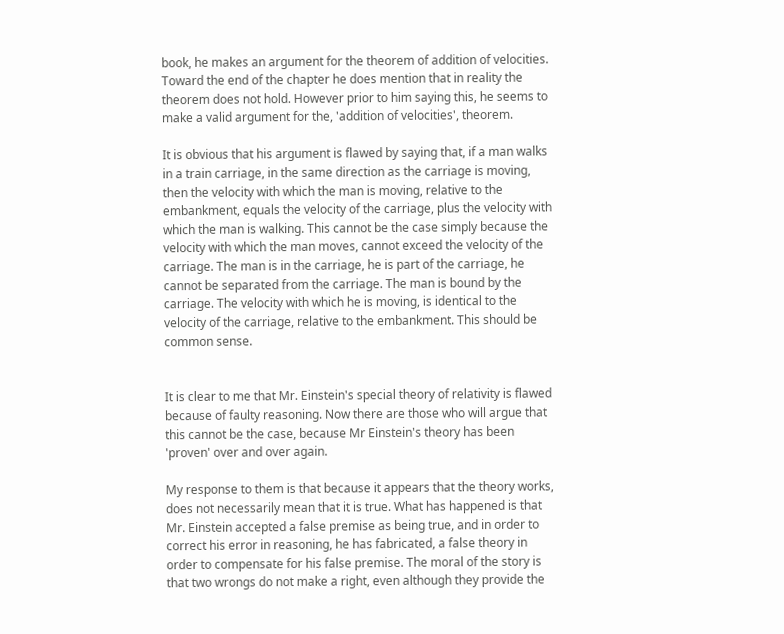book, he makes an argument for the theorem of addition of velocities. Toward the end of the chapter he does mention that in reality the theorem does not hold. However prior to him saying this, he seems to make a valid argument for the, 'addition of velocities', theorem.

It is obvious that his argument is flawed by saying that, if a man walks in a train carriage, in the same direction as the carriage is moving, then the velocity with which the man is moving, relative to the embankment, equals the velocity of the carriage, plus the velocity with which the man is walking. This cannot be the case simply because the velocity with which the man moves, cannot exceed the velocity of the carriage. The man is in the carriage, he is part of the carriage, he cannot be separated from the carriage. The man is bound by the carriage. The velocity with which he is moving, is identical to the velocity of the carriage, relative to the embankment. This should be common sense.


It is clear to me that Mr. Einstein's special theory of relativity is flawed because of faulty reasoning. Now there are those who will argue that this cannot be the case, because Mr Einstein's theory has been 'proven' over and over again.

My response to them is that because it appears that the theory works, does not necessarily mean that it is true. What has happened is that Mr. Einstein accepted a false premise as being true, and in order to correct his error in reasoning, he has fabricated, a false theory in order to compensate for his false premise. The moral of the story is that two wrongs do not make a right, even although they provide the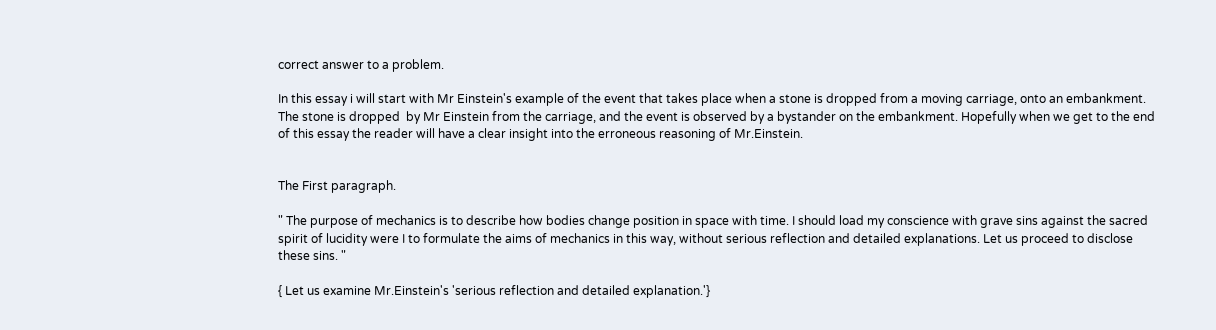correct answer to a problem.

In this essay i will start with Mr Einstein's example of the event that takes place when a stone is dropped from a moving carriage, onto an embankment. The stone is dropped  by Mr Einstein from the carriage, and the event is observed by a bystander on the embankment. Hopefully when we get to the end of this essay the reader will have a clear insight into the erroneous reasoning of Mr.Einstein.


The First paragraph.

" The purpose of mechanics is to describe how bodies change position in space with time. I should load my conscience with grave sins against the sacred spirit of lucidity were I to formulate the aims of mechanics in this way, without serious reflection and detailed explanations. Let us proceed to disclose these sins. "

{ Let us examine Mr.Einstein's 'serious reflection and detailed explanation.'}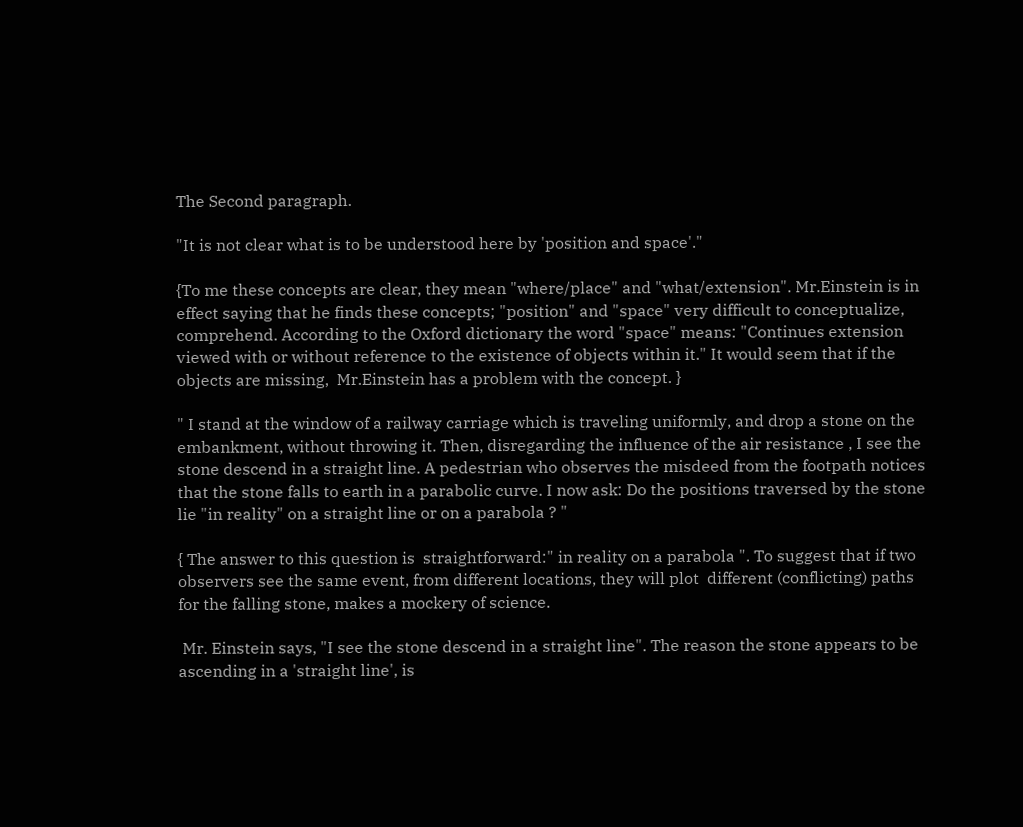The Second paragraph.

"It is not clear what is to be understood here by 'position and space'."

{To me these concepts are clear, they mean "where/place" and "what/extension". Mr.Einstein is in effect saying that he finds these concepts; "position" and "space" very difficult to conceptualize, comprehend. According to the Oxford dictionary the word "space" means: "Continues extension viewed with or without reference to the existence of objects within it." It would seem that if the objects are missing,  Mr.Einstein has a problem with the concept. }

" I stand at the window of a railway carriage which is traveling uniformly, and drop a stone on the embankment, without throwing it. Then, disregarding the influence of the air resistance , I see the stone descend in a straight line. A pedestrian who observes the misdeed from the footpath notices that the stone falls to earth in a parabolic curve. I now ask: Do the positions traversed by the stone lie "in reality" on a straight line or on a parabola ? "

{ The answer to this question is  straightforward:" in reality on a parabola ". To suggest that if two observers see the same event, from different locations, they will plot  different (conflicting) paths for the falling stone, makes a mockery of science.

 Mr. Einstein says, "I see the stone descend in a straight line". The reason the stone appears to be ascending in a 'straight line', is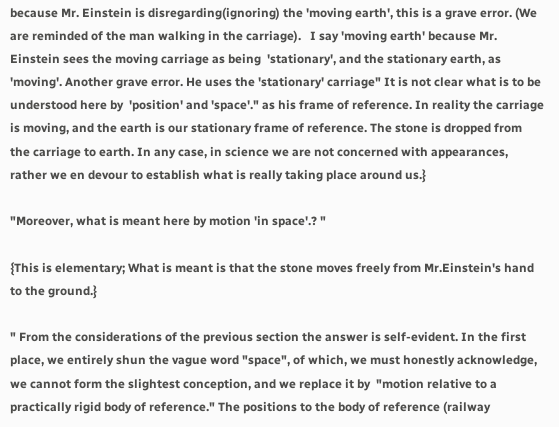because Mr. Einstein is disregarding(ignoring) the 'moving earth', this is a grave error. (We are reminded of the man walking in the carriage).   I say 'moving earth' because Mr. Einstein sees the moving carriage as being  'stationary', and the stationary earth, as 'moving'. Another grave error. He uses the 'stationary' carriage" It is not clear what is to be understood here by  'position' and 'space'." as his frame of reference. In reality the carriage is moving, and the earth is our stationary frame of reference. The stone is dropped from the carriage to earth. In any case, in science we are not concerned with appearances, rather we en devour to establish what is really taking place around us.}

"Moreover, what is meant here by motion 'in space'.? "

{This is elementary; What is meant is that the stone moves freely from Mr.Einstein's hand to the ground.}

" From the considerations of the previous section the answer is self-evident. In the first place, we entirely shun the vague word "space", of which, we must honestly acknowledge, we cannot form the slightest conception, and we replace it by  "motion relative to a practically rigid body of reference." The positions to the body of reference (railway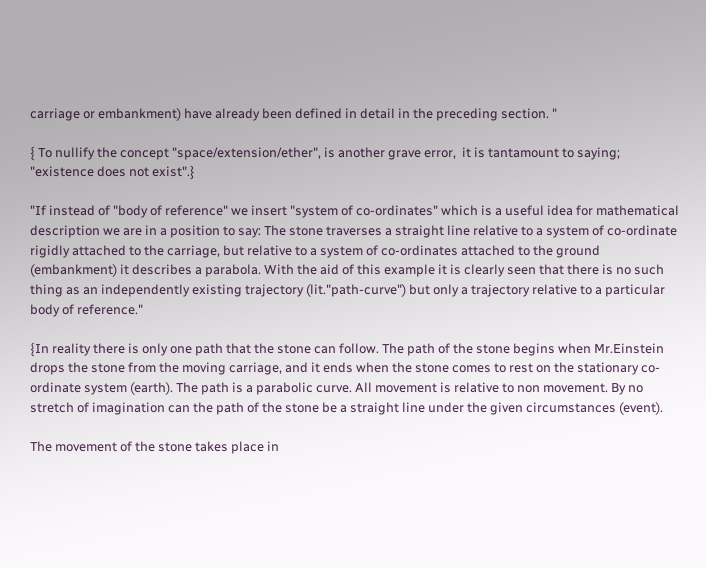carriage or embankment) have already been defined in detail in the preceding section. "

{ To nullify the concept "space/extension/ether", is another grave error,  it is tantamount to saying; "existence does not exist".}

"If instead of "body of reference" we insert "system of co-ordinates" which is a useful idea for mathematical description we are in a position to say: The stone traverses a straight line relative to a system of co-ordinate rigidly attached to the carriage, but relative to a system of co-ordinates attached to the ground (embankment) it describes a parabola. With the aid of this example it is clearly seen that there is no such thing as an independently existing trajectory (lit."path-curve") but only a trajectory relative to a particular body of reference."

{In reality there is only one path that the stone can follow. The path of the stone begins when Mr.Einstein drops the stone from the moving carriage, and it ends when the stone comes to rest on the stationary co-ordinate system (earth). The path is a parabolic curve. All movement is relative to non movement. By no stretch of imagination can the path of the stone be a straight line under the given circumstances (event).

The movement of the stone takes place in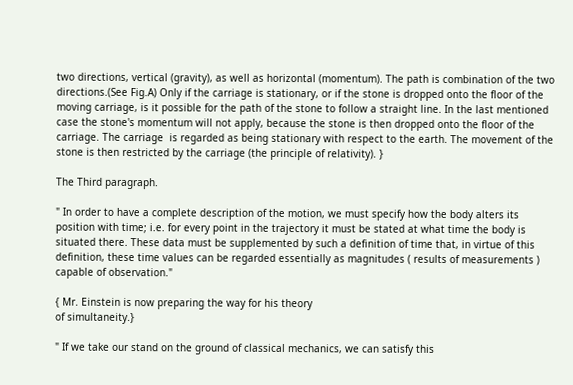two directions, vertical (gravity), as well as horizontal (momentum). The path is combination of the two directions.(See Fig.A) Only if the carriage is stationary, or if the stone is dropped onto the floor of the moving carriage, is it possible for the path of the stone to follow a straight line. In the last mentioned case the stone's momentum will not apply, because the stone is then dropped onto the floor of the carriage. The carriage  is regarded as being stationary with respect to the earth. The movement of the stone is then restricted by the carriage (the principle of relativity). }

The Third paragraph.

" In order to have a complete description of the motion, we must specify how the body alters its position with time; i.e. for every point in the trajectory it must be stated at what time the body is situated there. These data must be supplemented by such a definition of time that, in virtue of this definition, these time values can be regarded essentially as magnitudes ( results of measurements ) capable of observation."

{ Mr. Einstein is now preparing the way for his theory
of simultaneity.}

" If we take our stand on the ground of classical mechanics, we can satisfy this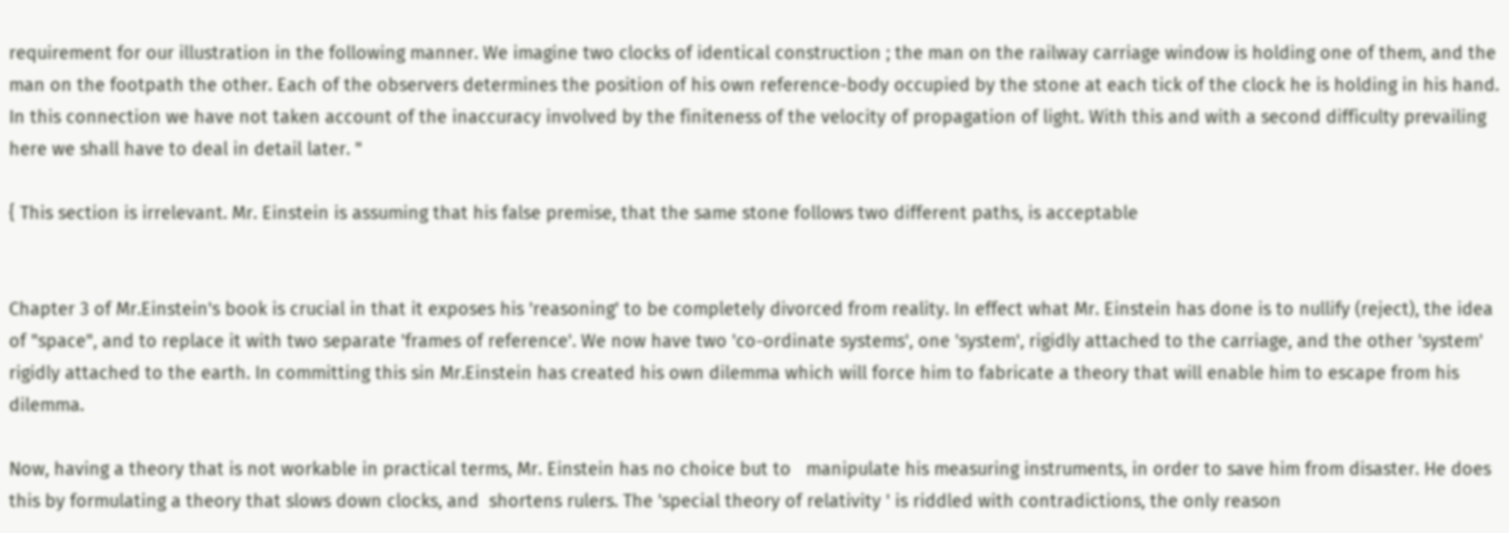requirement for our illustration in the following manner. We imagine two clocks of identical construction ; the man on the railway carriage window is holding one of them, and the man on the footpath the other. Each of the observers determines the position of his own reference-body occupied by the stone at each tick of the clock he is holding in his hand. In this connection we have not taken account of the inaccuracy involved by the finiteness of the velocity of propagation of light. With this and with a second difficulty prevailing here we shall have to deal in detail later. "

{ This section is irrelevant. Mr. Einstein is assuming that his false premise, that the same stone follows two different paths, is acceptable


Chapter 3 of Mr.Einstein's book is crucial in that it exposes his 'reasoning' to be completely divorced from reality. In effect what Mr. Einstein has done is to nullify (reject), the idea of "space", and to replace it with two separate 'frames of reference'. We now have two 'co-ordinate systems', one 'system', rigidly attached to the carriage, and the other 'system' rigidly attached to the earth. In committing this sin Mr.Einstein has created his own dilemma which will force him to fabricate a theory that will enable him to escape from his dilemma.

Now, having a theory that is not workable in practical terms, Mr. Einstein has no choice but to   manipulate his measuring instruments, in order to save him from disaster. He does this by formulating a theory that slows down clocks, and  shortens rulers. The 'special theory of relativity ' is riddled with contradictions, the only reason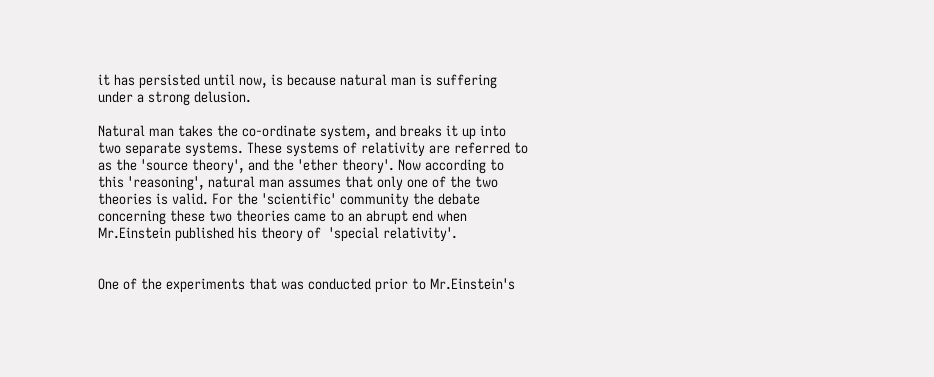it has persisted until now, is because natural man is suffering under a strong delusion.

Natural man takes the co-ordinate system, and breaks it up into two separate systems. These systems of relativity are referred to as the 'source theory', and the 'ether theory'. Now according to this 'reasoning', natural man assumes that only one of the two theories is valid. For the 'scientific' community the debate concerning these two theories came to an abrupt end when Mr.Einstein published his theory of  'special relativity'.


One of the experiments that was conducted prior to Mr.Einstein's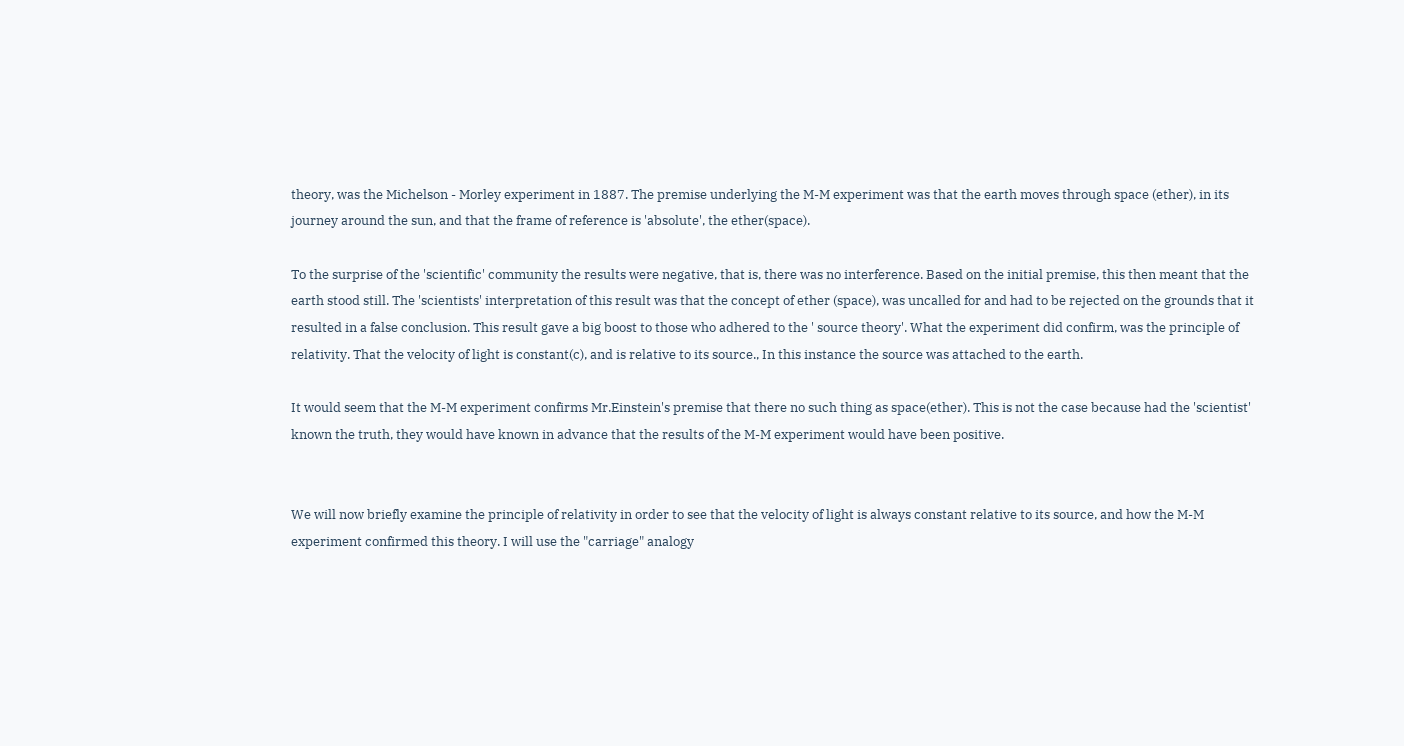theory, was the Michelson - Morley experiment in 1887. The premise underlying the M-M experiment was that the earth moves through space (ether), in its journey around the sun, and that the frame of reference is 'absolute', the ether(space).

To the surprise of the 'scientific' community the results were negative, that is, there was no interference. Based on the initial premise, this then meant that the earth stood still. The 'scientists' interpretation of this result was that the concept of ether (space), was uncalled for and had to be rejected on the grounds that it resulted in a false conclusion. This result gave a big boost to those who adhered to the ' source theory'. What the experiment did confirm, was the principle of relativity. That the velocity of light is constant(c), and is relative to its source., In this instance the source was attached to the earth.

It would seem that the M-M experiment confirms Mr.Einstein's premise that there no such thing as space(ether). This is not the case because had the 'scientist' known the truth, they would have known in advance that the results of the M-M experiment would have been positive.


We will now briefly examine the principle of relativity in order to see that the velocity of light is always constant relative to its source, and how the M-M experiment confirmed this theory. I will use the "carriage" analogy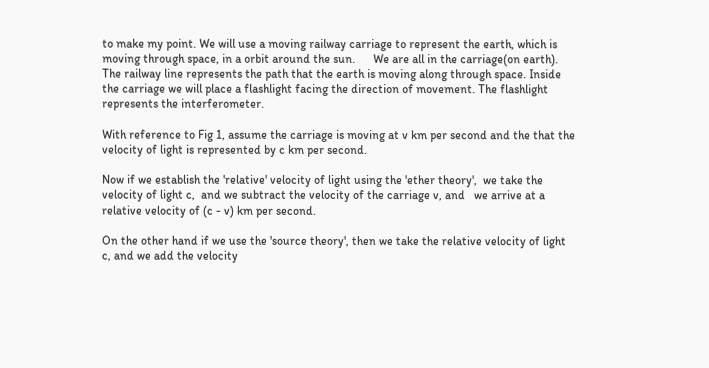to make my point. We will use a moving railway carriage to represent the earth, which is moving through space, in a orbit around the sun.      We are all in the carriage(on earth).  The railway line represents the path that the earth is moving along through space. Inside the carriage we will place a flashlight facing the direction of movement. The flashlight represents the interferometer.

With reference to Fig 1, assume the carriage is moving at v km per second and the that the velocity of light is represented by c km per second.

Now if we establish the 'relative' velocity of light using the 'ether theory',  we take the velocity of light c,  and we subtract the velocity of the carriage v, and   we arrive at a relative velocity of (c - v) km per second.

On the other hand if we use the 'source theory', then we take the relative velocity of light c, and we add the velocity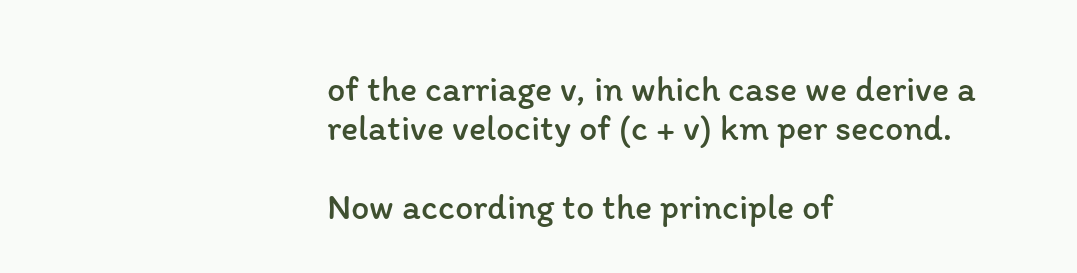of the carriage v, in which case we derive a relative velocity of (c + v) km per second.

Now according to the principle of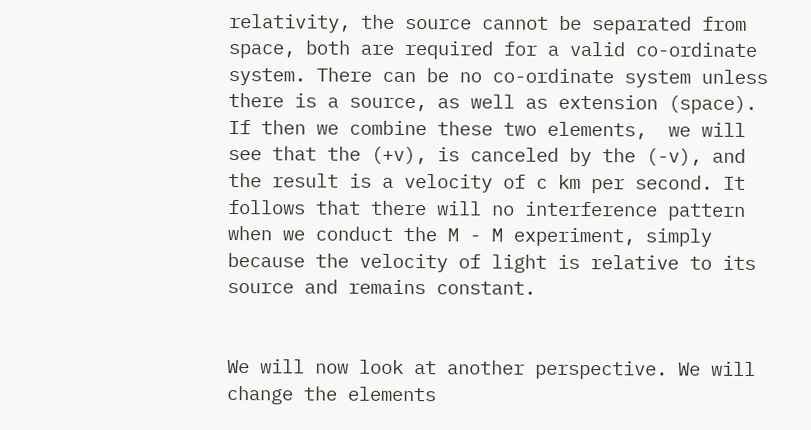relativity, the source cannot be separated from space, both are required for a valid co-ordinate system. There can be no co-ordinate system unless there is a source, as well as extension (space). If then we combine these two elements,  we will see that the (+v), is canceled by the (-v), and the result is a velocity of c km per second. It follows that there will no interference pattern when we conduct the M - M experiment, simply because the velocity of light is relative to its source and remains constant.


We will now look at another perspective. We will change the elements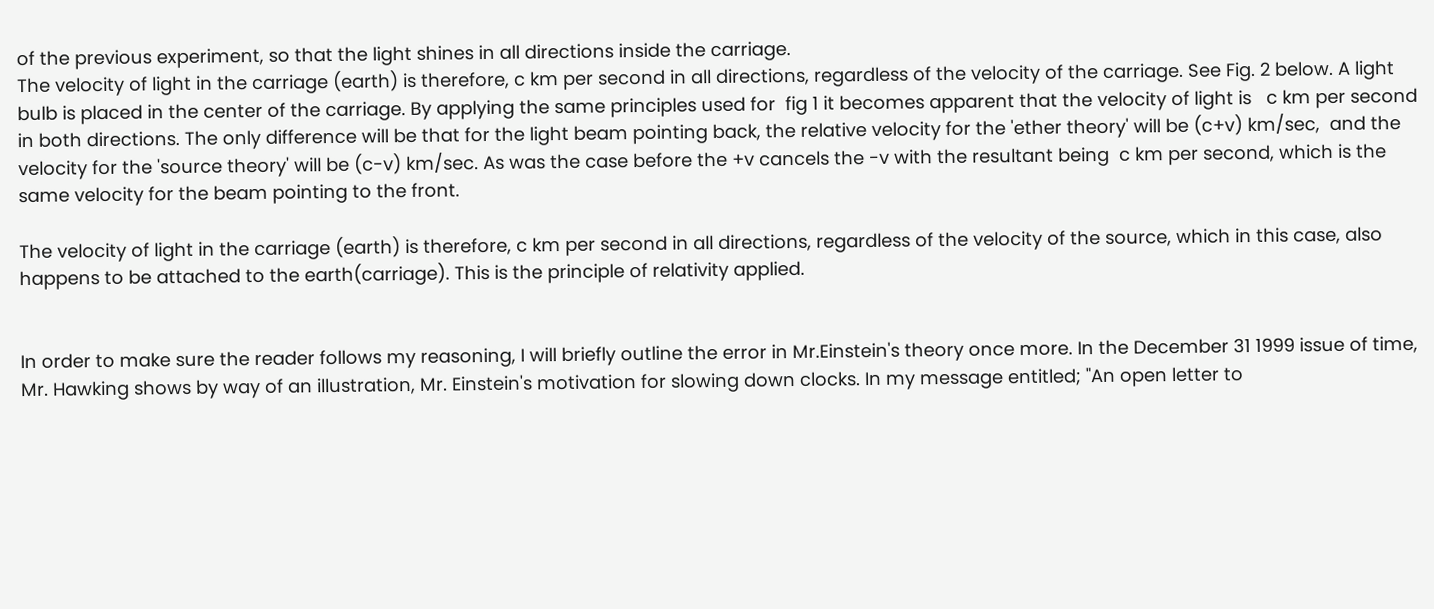of the previous experiment, so that the light shines in all directions inside the carriage.
The velocity of light in the carriage (earth) is therefore, c km per second in all directions, regardless of the velocity of the carriage. See Fig. 2 below. A light bulb is placed in the center of the carriage. By applying the same principles used for  fig 1 it becomes apparent that the velocity of light is   c km per second in both directions. The only difference will be that for the light beam pointing back, the relative velocity for the 'ether theory' will be (c+v) km/sec,  and the velocity for the 'source theory' will be (c-v) km/sec. As was the case before the +v cancels the -v with the resultant being  c km per second, which is the same velocity for the beam pointing to the front.

The velocity of light in the carriage (earth) is therefore, c km per second in all directions, regardless of the velocity of the source, which in this case, also happens to be attached to the earth(carriage). This is the principle of relativity applied.


In order to make sure the reader follows my reasoning, I will briefly outline the error in Mr.Einstein's theory once more. In the December 31 1999 issue of time, Mr. Hawking shows by way of an illustration, Mr. Einstein's motivation for slowing down clocks. In my message entitled; "An open letter to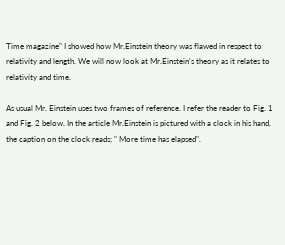Time magazine" I showed how Mr.Einstein theory was flawed in respect to relativity and length. We will now look at Mr.Einstein's theory as it relates to relativity and time.

As usual Mr. Einstein uses two frames of reference. I refer the reader to Fig. 1 and Fig. 2 below. In the article Mr.Einstein is pictured with a clock in his hand, the caption on the clock reads; " More time has elapsed".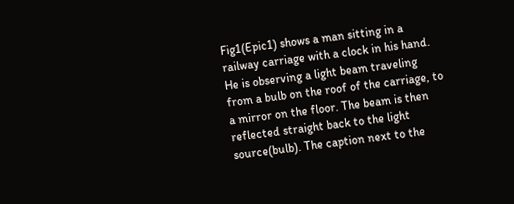Fig1(Epic1) shows a man sitting in a railway carriage with a clock in his hand. He is observing a light beam traveling from a bulb on the roof of the carriage, to a mirror on the floor. The beam is then reflected straight back to the light source(bulb). The caption next to the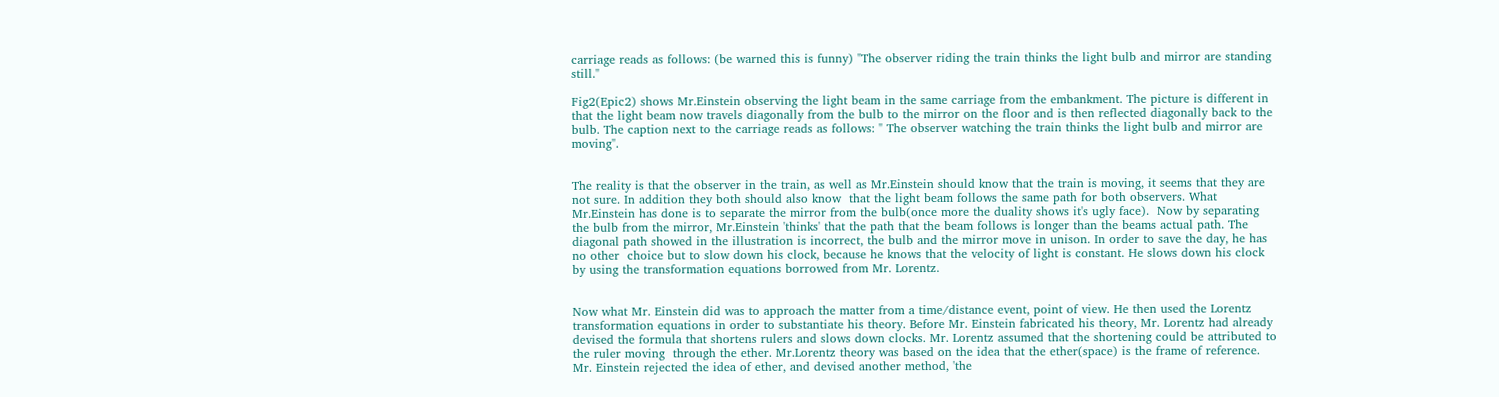carriage reads as follows: (be warned this is funny) "The observer riding the train thinks the light bulb and mirror are standing still."

Fig2(Epic2) shows Mr.Einstein observing the light beam in the same carriage from the embankment. The picture is different in that the light beam now travels diagonally from the bulb to the mirror on the floor and is then reflected diagonally back to the bulb. The caption next to the carriage reads as follows: " The observer watching the train thinks the light bulb and mirror are moving".


The reality is that the observer in the train, as well as Mr.Einstein should know that the train is moving, it seems that they are not sure. In addition they both should also know  that the light beam follows the same path for both observers. What Mr.Einstein has done is to separate the mirror from the bulb(once more the duality shows it's ugly face).  Now by separating the bulb from the mirror, Mr.Einstein 'thinks' that the path that the beam follows is longer than the beams actual path. The diagonal path showed in the illustration is incorrect, the bulb and the mirror move in unison. In order to save the day, he has no other  choice but to slow down his clock, because he knows that the velocity of light is constant. He slows down his clock by using the transformation equations borrowed from Mr. Lorentz.


Now what Mr. Einstein did was to approach the matter from a time/distance event, point of view. He then used the Lorentz transformation equations in order to substantiate his theory. Before Mr. Einstein fabricated his theory, Mr. Lorentz had already devised the formula that shortens rulers and slows down clocks. Mr. Lorentz assumed that the shortening could be attributed to the ruler moving  through the ether. Mr.Lorentz theory was based on the idea that the ether(space) is the frame of reference. Mr. Einstein rejected the idea of ether, and devised another method, 'the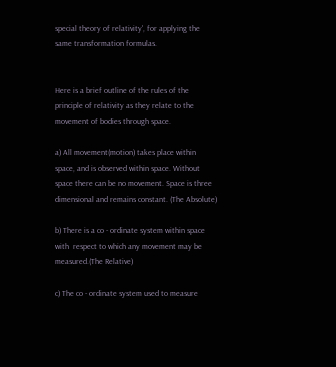special theory of relativity', for applying the same transformation formulas.


Here is a brief outline of the rules of the principle of relativity as they relate to the movement of bodies through space.

a) All movement(motion) takes place within space, and is observed within space. Without space there can be no movement. Space is three dimensional and remains constant. (The Absolute)

b) There is a co - ordinate system within space with  respect to which any movement may be measured.(The Relative)

c) The co - ordinate system used to measure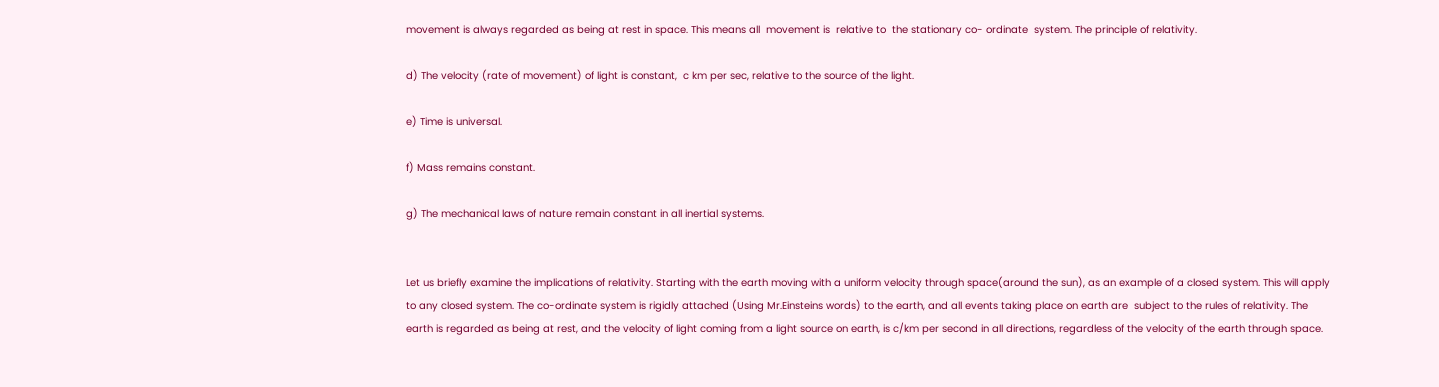movement is always regarded as being at rest in space. This means all  movement is  relative to  the stationary co- ordinate  system. The principle of relativity.

d) The velocity (rate of movement) of light is constant,  c km per sec, relative to the source of the light.

e) Time is universal.

f) Mass remains constant.

g) The mechanical laws of nature remain constant in all inertial systems.


Let us briefly examine the implications of relativity. Starting with the earth moving with a uniform velocity through space(around the sun), as an example of a closed system. This will apply to any closed system. The co-ordinate system is rigidly attached (Using Mr.Einsteins words) to the earth, and all events taking place on earth are  subject to the rules of relativity. The earth is regarded as being at rest, and the velocity of light coming from a light source on earth, is c/km per second in all directions, regardless of the velocity of the earth through space.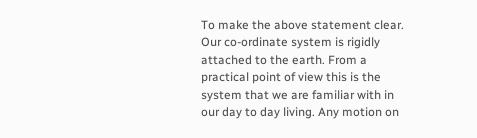To make the above statement clear.  Our co-ordinate system is rigidly attached to the earth. From a practical point of view this is the system that we are familiar with in our day to day living. Any motion on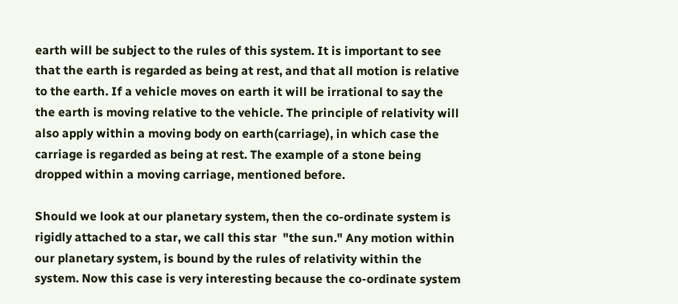earth will be subject to the rules of this system. It is important to see that the earth is regarded as being at rest, and that all motion is relative to the earth. If a vehicle moves on earth it will be irrational to say the the earth is moving relative to the vehicle. The principle of relativity will also apply within a moving body on earth(carriage), in which case the carriage is regarded as being at rest. The example of a stone being dropped within a moving carriage, mentioned before.

Should we look at our planetary system, then the co-ordinate system is rigidly attached to a star, we call this star  "the sun." Any motion within our planetary system, is bound by the rules of relativity within the system. Now this case is very interesting because the co-ordinate system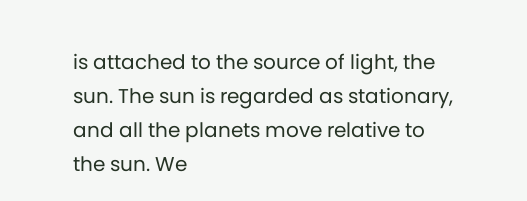is attached to the source of light, the sun. The sun is regarded as stationary, and all the planets move relative to the sun. We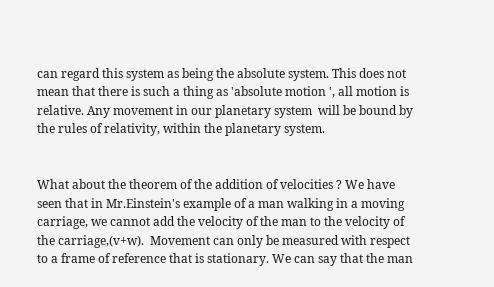can regard this system as being the absolute system. This does not mean that there is such a thing as 'absolute motion ', all motion is relative. Any movement in our planetary system  will be bound by the rules of relativity, within the planetary system.


What about the theorem of the addition of velocities ? We have seen that in Mr.Einstein's example of a man walking in a moving carriage, we cannot add the velocity of the man to the velocity of the carriage,(v+w).  Movement can only be measured with respect to a frame of reference that is stationary. We can say that the man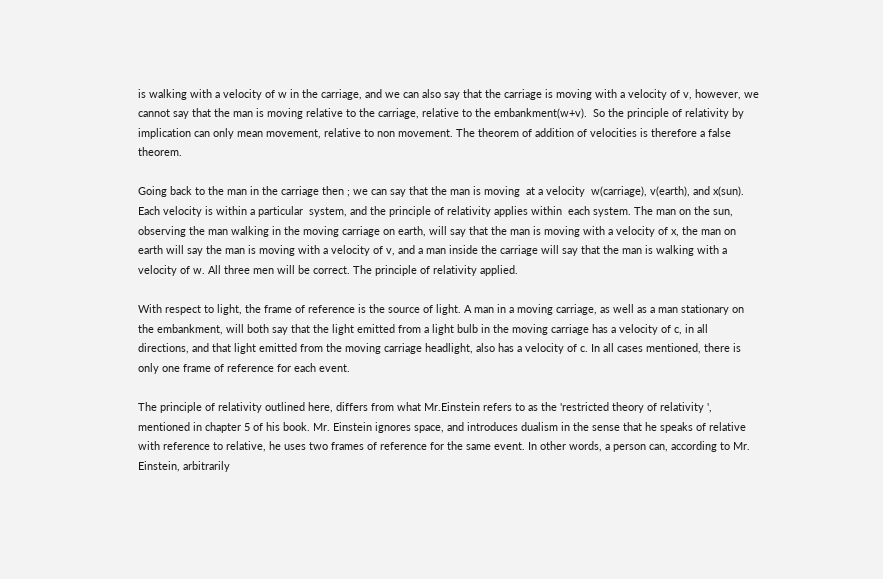is walking with a velocity of w in the carriage, and we can also say that the carriage is moving with a velocity of v, however, we cannot say that the man is moving relative to the carriage, relative to the embankment(w+v).  So the principle of relativity by implication can only mean movement, relative to non movement. The theorem of addition of velocities is therefore a false theorem.

Going back to the man in the carriage then ; we can say that the man is moving  at a velocity  w(carriage), v(earth), and x(sun). Each velocity is within a particular  system, and the principle of relativity applies within  each system. The man on the sun, observing the man walking in the moving carriage on earth, will say that the man is moving with a velocity of x, the man on earth will say the man is moving with a velocity of v, and a man inside the carriage will say that the man is walking with a velocity of w. All three men will be correct. The principle of relativity applied.

With respect to light, the frame of reference is the source of light. A man in a moving carriage, as well as a man stationary on the embankment, will both say that the light emitted from a light bulb in the moving carriage has a velocity of c, in all directions, and that light emitted from the moving carriage headlight, also has a velocity of c. In all cases mentioned, there is only one frame of reference for each event.

The principle of relativity outlined here, differs from what Mr.Einstein refers to as the 'restricted theory of relativity ', mentioned in chapter 5 of his book. Mr. Einstein ignores space, and introduces dualism in the sense that he speaks of relative with reference to relative, he uses two frames of reference for the same event. In other words, a person can, according to Mr. Einstein, arbitrarily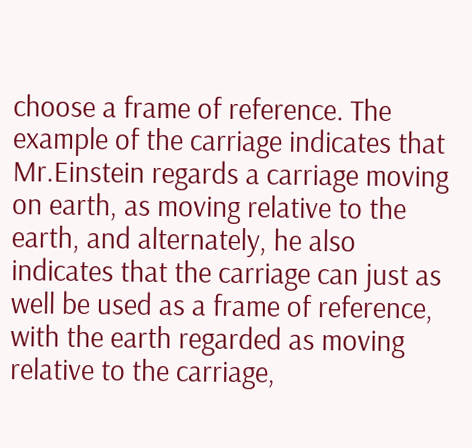choose a frame of reference. The example of the carriage indicates that Mr.Einstein regards a carriage moving on earth, as moving relative to the earth, and alternately, he also indicates that the carriage can just as well be used as a frame of reference, with the earth regarded as moving  relative to the carriage,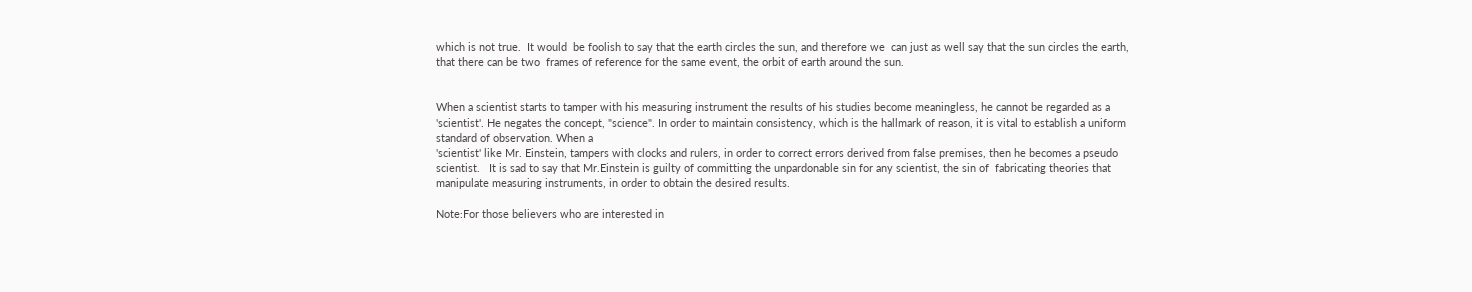which is not true.  It would  be foolish to say that the earth circles the sun, and therefore we  can just as well say that the sun circles the earth, that there can be two  frames of reference for the same event, the orbit of earth around the sun.


When a scientist starts to tamper with his measuring instrument the results of his studies become meaningless, he cannot be regarded as a 'scientist'. He negates the concept, "science". In order to maintain consistency, which is the hallmark of reason, it is vital to establish a uniform standard of observation. When a
'scientist' like Mr. Einstein, tampers with clocks and rulers, in order to correct errors derived from false premises, then he becomes a pseudo scientist.   It is sad to say that Mr.Einstein is guilty of committing the unpardonable sin for any scientist, the sin of  fabricating theories that manipulate measuring instruments, in order to obtain the desired results.

Note:For those believers who are interested in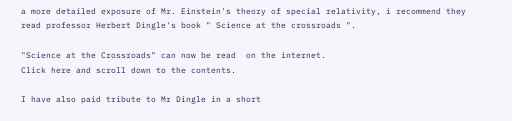a more detailed exposure of Mr. Einstein's theory of special relativity, i recommend they read professor Herbert Dingle's book " Science at the crossroads ".

"Science at the Crossroads" can now be read  on the internet.
Click here and scroll down to the contents.

I have also paid tribute to Mr Dingle in a short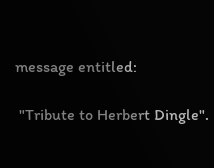message entitled:

 "Tribute to Herbert Dingle".